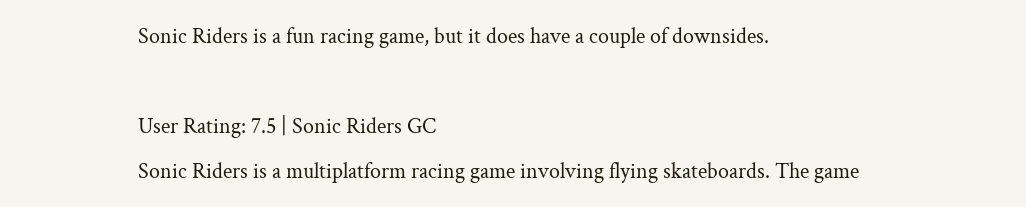Sonic Riders is a fun racing game, but it does have a couple of downsides.

User Rating: 7.5 | Sonic Riders GC
Sonic Riders is a multiplatform racing game involving flying skateboards. The game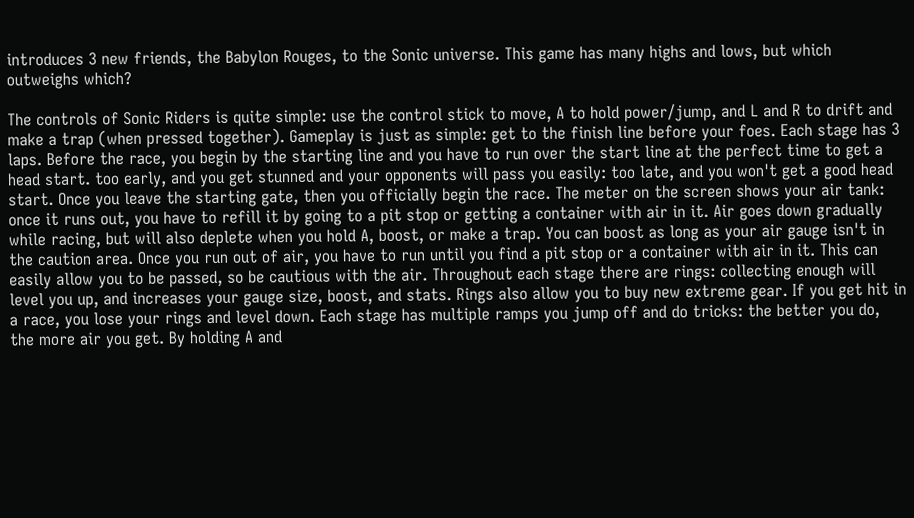introduces 3 new friends, the Babylon Rouges, to the Sonic universe. This game has many highs and lows, but which outweighs which?

The controls of Sonic Riders is quite simple: use the control stick to move, A to hold power/jump, and L and R to drift and make a trap (when pressed together). Gameplay is just as simple: get to the finish line before your foes. Each stage has 3 laps. Before the race, you begin by the starting line and you have to run over the start line at the perfect time to get a head start. too early, and you get stunned and your opponents will pass you easily: too late, and you won't get a good head start. Once you leave the starting gate, then you officially begin the race. The meter on the screen shows your air tank: once it runs out, you have to refill it by going to a pit stop or getting a container with air in it. Air goes down gradually while racing, but will also deplete when you hold A, boost, or make a trap. You can boost as long as your air gauge isn't in the caution area. Once you run out of air, you have to run until you find a pit stop or a container with air in it. This can easily allow you to be passed, so be cautious with the air. Throughout each stage there are rings: collecting enough will level you up, and increases your gauge size, boost, and stats. Rings also allow you to buy new extreme gear. If you get hit in a race, you lose your rings and level down. Each stage has multiple ramps you jump off and do tricks: the better you do, the more air you get. By holding A and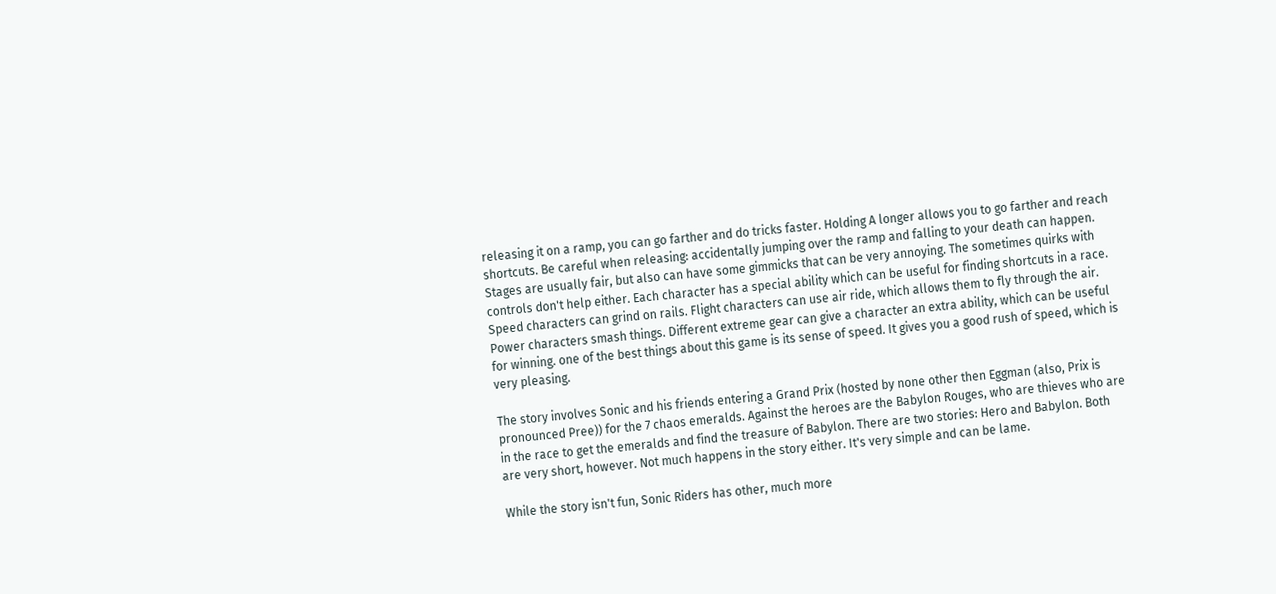releasing it on a ramp, you can go farther and do tricks faster. Holding A longer allows you to go farther and reach shortcuts. Be careful when releasing: accidentally jumping over the ramp and falling to your death can happen. Stages are usually fair, but also can have some gimmicks that can be very annoying. The sometimes quirks with controls don't help either. Each character has a special ability which can be useful for finding shortcuts in a race. Speed characters can grind on rails. Flight characters can use air ride, which allows them to fly through the air. Power characters smash things. Different extreme gear can give a character an extra ability, which can be useful for winning. one of the best things about this game is its sense of speed. It gives you a good rush of speed, which is very pleasing.

The story involves Sonic and his friends entering a Grand Prix (hosted by none other then Eggman (also, Prix is pronounced Pree)) for the 7 chaos emeralds. Against the heroes are the Babylon Rouges, who are thieves who are in the race to get the emeralds and find the treasure of Babylon. There are two stories: Hero and Babylon. Both are very short, however. Not much happens in the story either. It's very simple and can be lame.

While the story isn't fun, Sonic Riders has other, much more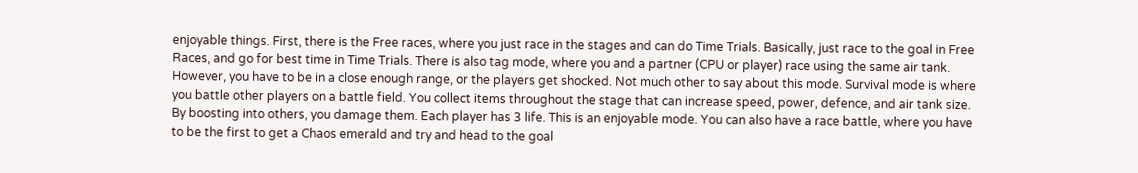enjoyable things. First, there is the Free races, where you just race in the stages and can do Time Trials. Basically, just race to the goal in Free Races, and go for best time in Time Trials. There is also tag mode, where you and a partner (CPU or player) race using the same air tank. However, you have to be in a close enough range, or the players get shocked. Not much other to say about this mode. Survival mode is where you battle other players on a battle field. You collect items throughout the stage that can increase speed, power, defence, and air tank size. By boosting into others, you damage them. Each player has 3 life. This is an enjoyable mode. You can also have a race battle, where you have to be the first to get a Chaos emerald and try and head to the goal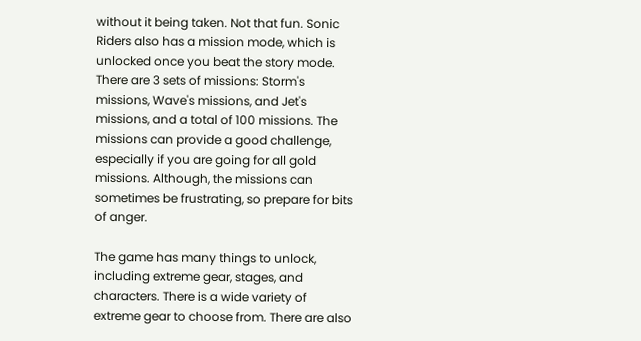without it being taken. Not that fun. Sonic Riders also has a mission mode, which is unlocked once you beat the story mode. There are 3 sets of missions: Storm's missions, Wave's missions, and Jet's missions, and a total of 100 missions. The missions can provide a good challenge, especially if you are going for all gold missions. Although, the missions can sometimes be frustrating, so prepare for bits of anger.

The game has many things to unlock, including extreme gear, stages, and characters. There is a wide variety of extreme gear to choose from. There are also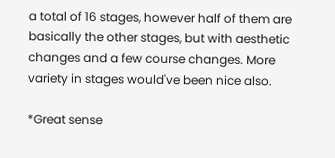a total of 16 stages, however half of them are basically the other stages, but with aesthetic changes and a few course changes. More variety in stages would've been nice also.

*Great sense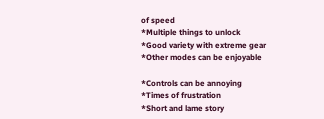of speed
*Multiple things to unlock
*Good variety with extreme gear
*Other modes can be enjoyable

*Controls can be annoying
*Times of frustration
*Short and lame story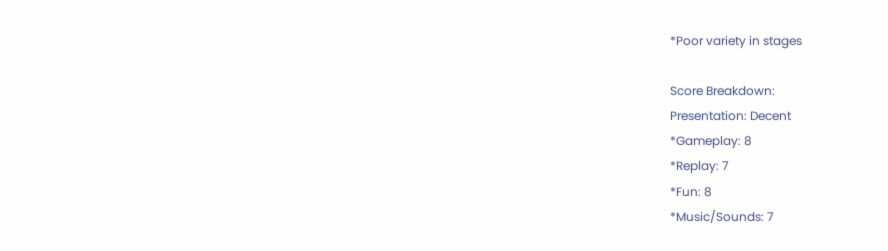*Poor variety in stages

Score Breakdown:
Presentation: Decent
*Gameplay: 8
*Replay: 7
*Fun: 8
*Music/Sounds: 7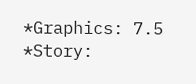*Graphics: 7.5
*Story: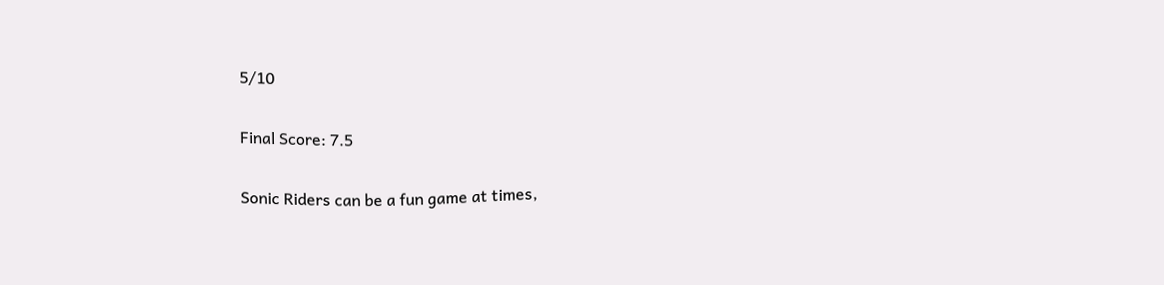5/10

Final Score: 7.5

Sonic Riders can be a fun game at times,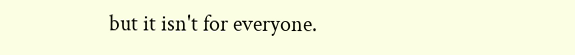but it isn't for everyone.